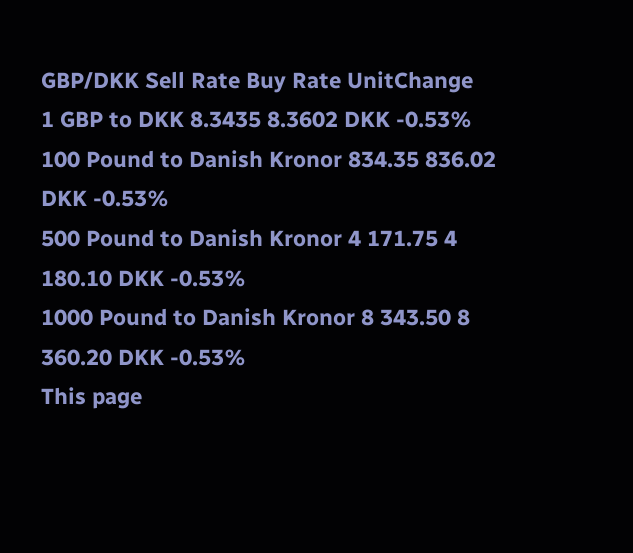GBP/DKK Sell Rate Buy Rate UnitChange
1 GBP to DKK 8.3435 8.3602 DKK -0.53%
100 Pound to Danish Kronor 834.35 836.02 DKK -0.53%
500 Pound to Danish Kronor 4 171.75 4 180.10 DKK -0.53%
1000 Pound to Danish Kronor 8 343.50 8 360.20 DKK -0.53%
This page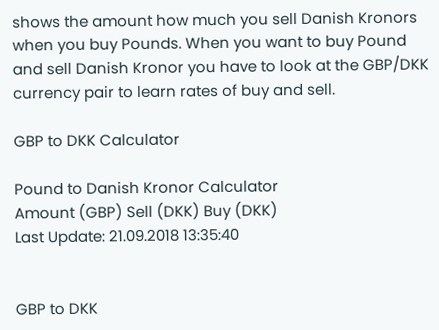shows the amount how much you sell Danish Kronors when you buy Pounds. When you want to buy Pound and sell Danish Kronor you have to look at the GBP/DKK currency pair to learn rates of buy and sell.

GBP to DKK Calculator

Pound to Danish Kronor Calculator
Amount (GBP) Sell (DKK) Buy (DKK)
Last Update: 21.09.2018 13:35:40


GBP to DKK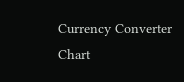Currency Converter Chart